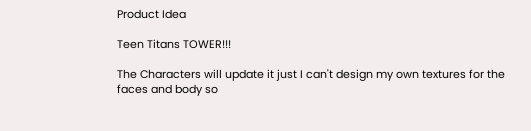Product Idea

Teen Titans TOWER!!!

The Characters will update it just I can't design my own textures for the faces and body so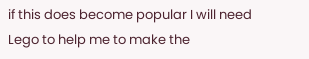if this does become popular I will need Lego to help me to make the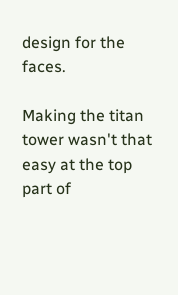design for the faces.

Making the titan tower wasn't that easy at the top part of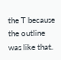the T because the outline was like that.